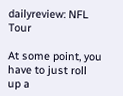dailyreview: NFL Tour

At some point, you have to just roll up a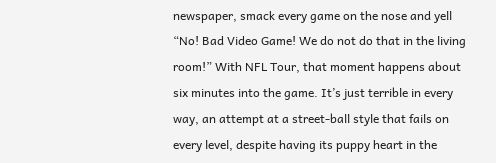newspaper, smack every game on the nose and yell “No! Bad Video Game! We do not do that in the living room!” With NFL Tour, that moment happens about six minutes into the game. It’s just terrible in every way, an attempt at a street-ball style that fails on every level, despite having its puppy heart in the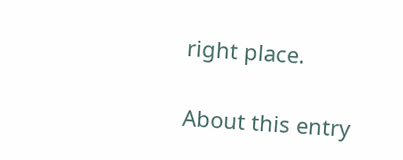right place.

About this entry